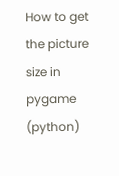How to get the picture size in pygame (python)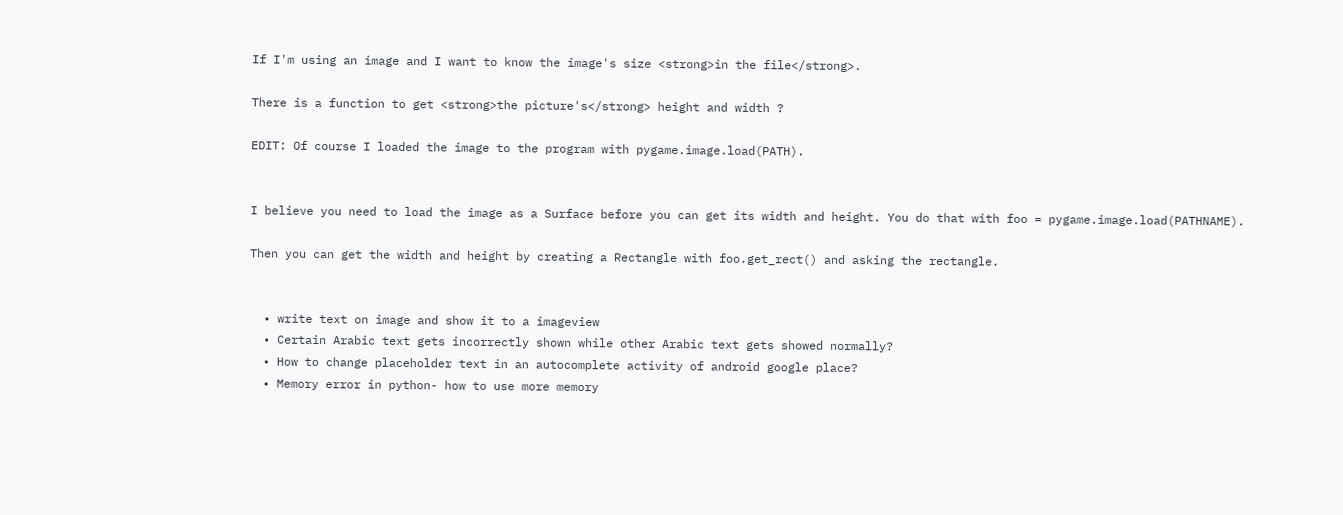If I'm using an image and I want to know the image's size <strong>in the file</strong>.

There is a function to get <strong>the picture's</strong> height and width ?

EDIT: Of course I loaded the image to the program with pygame.image.load(PATH).


I believe you need to load the image as a Surface before you can get its width and height. You do that with foo = pygame.image.load(PATHNAME).

Then you can get the width and height by creating a Rectangle with foo.get_rect() and asking the rectangle.


  • write text on image and show it to a imageview
  • Certain Arabic text gets incorrectly shown while other Arabic text gets showed normally?
  • How to change placeholder text in an autocomplete activity of android google place?
  • Memory error in python- how to use more memory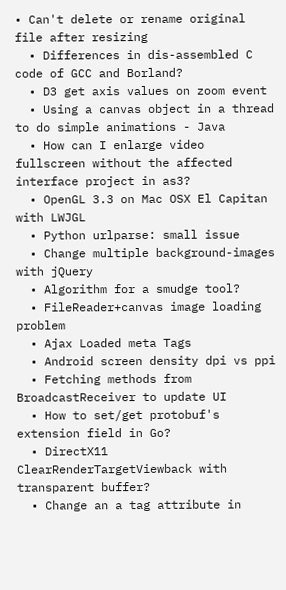• Can't delete or rename original file after resizing
  • Differences in dis-assembled C code of GCC and Borland?
  • D3 get axis values on zoom event
  • Using a canvas object in a thread to do simple animations - Java
  • How can I enlarge video fullscreen without the affected interface project in as3?
  • OpenGL 3.3 on Mac OSX El Capitan with LWJGL
  • Python urlparse: small issue
  • Change multiple background-images with jQuery
  • Algorithm for a smudge tool?
  • FileReader+canvas image loading problem
  • Ajax Loaded meta Tags
  • Android screen density dpi vs ppi
  • Fetching methods from BroadcastReceiver to update UI
  • How to set/get protobuf's extension field in Go?
  • DirectX11 ClearRenderTargetViewback with transparent buffer?
  • Change an a tag attribute in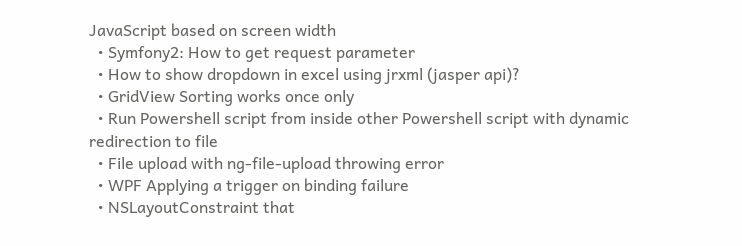JavaScript based on screen width
  • Symfony2: How to get request parameter
  • How to show dropdown in excel using jrxml (jasper api)?
  • GridView Sorting works once only
  • Run Powershell script from inside other Powershell script with dynamic redirection to file
  • File upload with ng-file-upload throwing error
  • WPF Applying a trigger on binding failure
  • NSLayoutConstraint that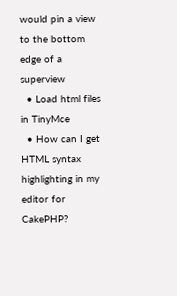would pin a view to the bottom edge of a superview
  • Load html files in TinyMce
  • How can I get HTML syntax highlighting in my editor for CakePHP?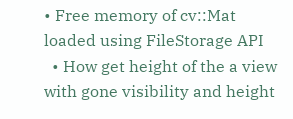• Free memory of cv::Mat loaded using FileStorage API
  • How get height of the a view with gone visibility and height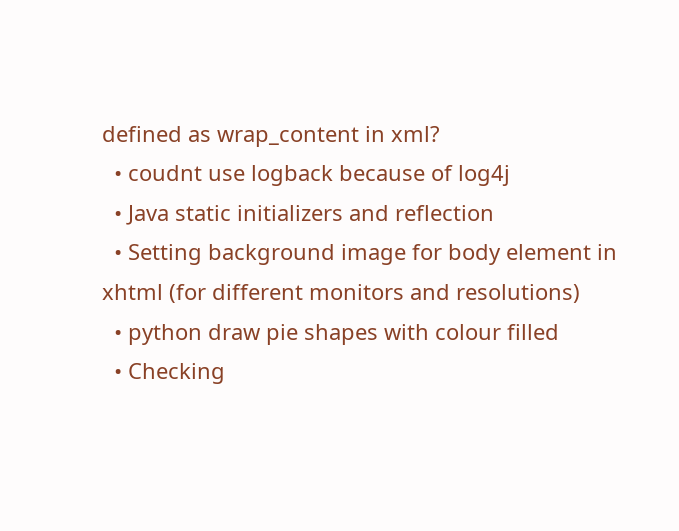defined as wrap_content in xml?
  • coudnt use logback because of log4j
  • Java static initializers and reflection
  • Setting background image for body element in xhtml (for different monitors and resolutions)
  • python draw pie shapes with colour filled
  • Checking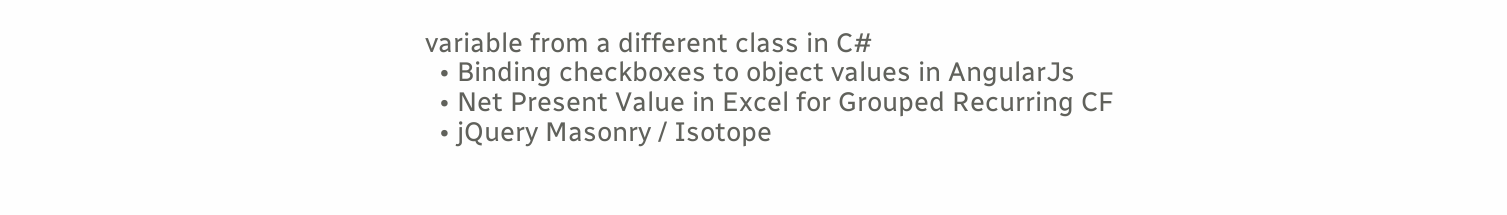variable from a different class in C#
  • Binding checkboxes to object values in AngularJs
  • Net Present Value in Excel for Grouped Recurring CF
  • jQuery Masonry / Isotope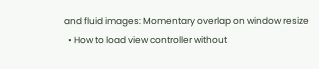and fluid images: Momentary overlap on window resize
  • How to load view controller without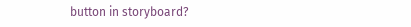button in storyboard?